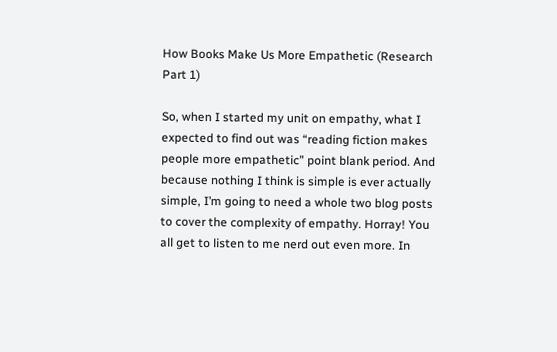How Books Make Us More Empathetic (Research Part 1)

So, when I started my unit on empathy, what I expected to find out was “reading fiction makes people more empathetic” point blank period. And because nothing I think is simple is ever actually simple, I’m going to need a whole two blog posts to cover the complexity of empathy. Horray! You all get to listen to me nerd out even more. In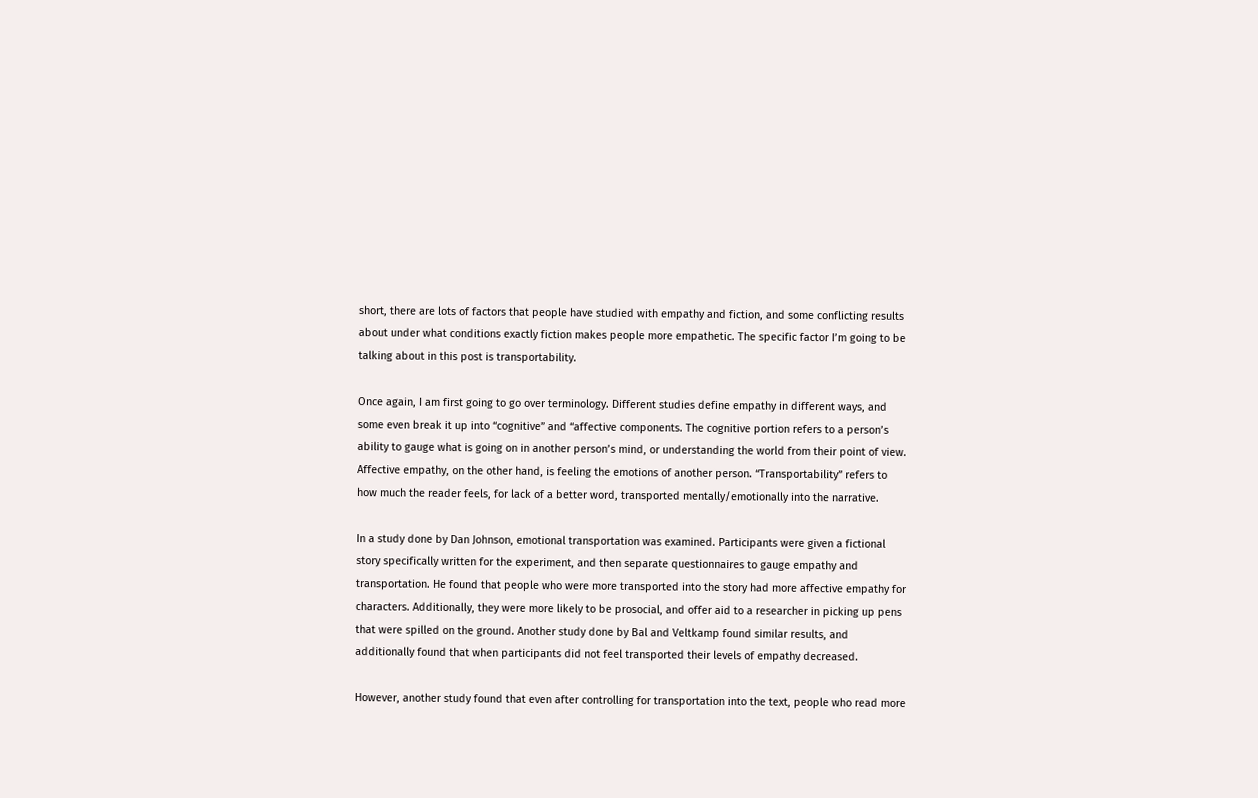short, there are lots of factors that people have studied with empathy and fiction, and some conflicting results about under what conditions exactly fiction makes people more empathetic. The specific factor I’m going to be talking about in this post is transportability.

Once again, I am first going to go over terminology. Different studies define empathy in different ways, and some even break it up into “cognitive” and “affective components. The cognitive portion refers to a person’s ability to gauge what is going on in another person’s mind, or understanding the world from their point of view. Affective empathy, on the other hand, is feeling the emotions of another person. “Transportability” refers to how much the reader feels, for lack of a better word, transported mentally/emotionally into the narrative.

In a study done by Dan Johnson, emotional transportation was examined. Participants were given a fictional story specifically written for the experiment, and then separate questionnaires to gauge empathy and transportation. He found that people who were more transported into the story had more affective empathy for characters. Additionally, they were more likely to be prosocial, and offer aid to a researcher in picking up pens that were spilled on the ground. Another study done by Bal and Veltkamp found similar results, and additionally found that when participants did not feel transported their levels of empathy decreased.

However, another study found that even after controlling for transportation into the text, people who read more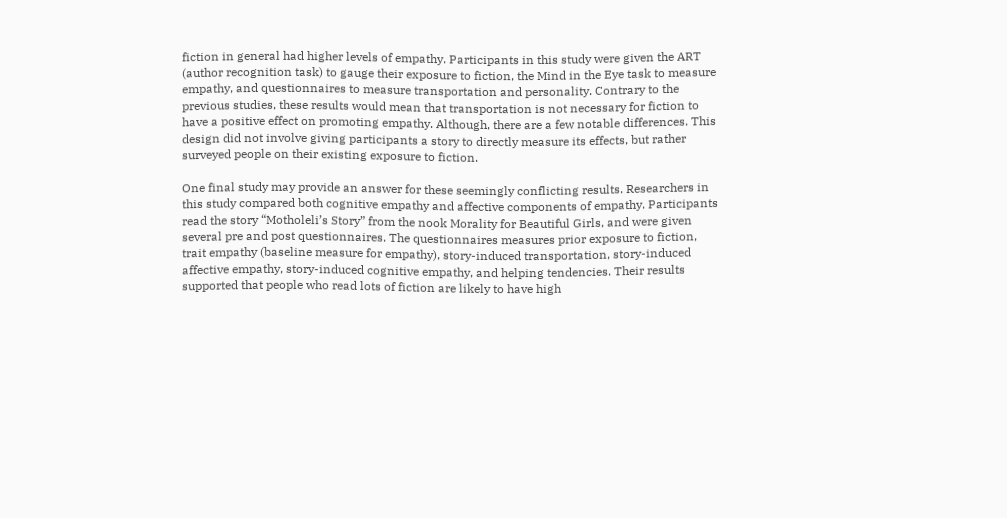fiction in general had higher levels of empathy. Participants in this study were given the ART (author recognition task) to gauge their exposure to fiction, the Mind in the Eye task to measure empathy, and questionnaires to measure transportation and personality. Contrary to the previous studies, these results would mean that transportation is not necessary for fiction to have a positive effect on promoting empathy. Although, there are a few notable differences. This design did not involve giving participants a story to directly measure its effects, but rather surveyed people on their existing exposure to fiction.

One final study may provide an answer for these seemingly conflicting results. Researchers in this study compared both cognitive empathy and affective components of empathy. Participants read the story “Motholeli’s Story” from the nook Morality for Beautiful Girls, and were given several pre and post questionnaires. The questionnaires measures prior exposure to fiction, trait empathy (baseline measure for empathy), story-induced transportation, story-induced affective empathy, story-induced cognitive empathy, and helping tendencies. Their results supported that people who read lots of fiction are likely to have high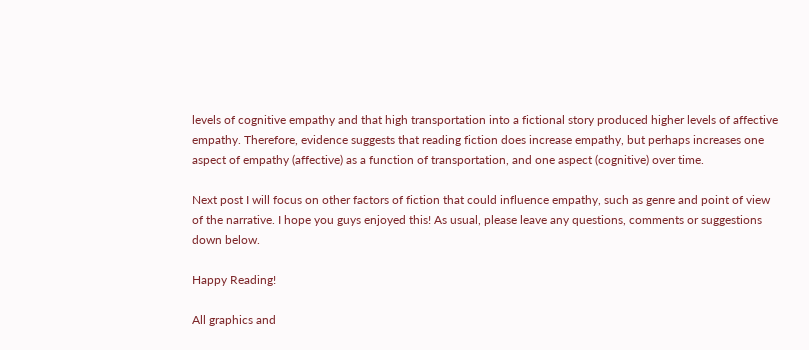levels of cognitive empathy and that high transportation into a fictional story produced higher levels of affective empathy. Therefore, evidence suggests that reading fiction does increase empathy, but perhaps increases one aspect of empathy (affective) as a function of transportation, and one aspect (cognitive) over time.

Next post I will focus on other factors of fiction that could influence empathy, such as genre and point of view of the narrative. I hope you guys enjoyed this! As usual, please leave any questions, comments or suggestions down below.

Happy Reading!

All graphics and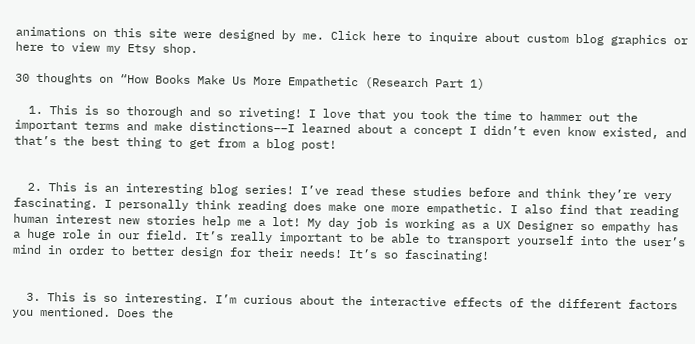animations on this site were designed by me. Click here to inquire about custom blog graphics or here to view my Etsy shop.

30 thoughts on “How Books Make Us More Empathetic (Research Part 1)

  1. This is so thorough and so riveting! I love that you took the time to hammer out the important terms and make distinctions––I learned about a concept I didn’t even know existed, and that’s the best thing to get from a blog post!


  2. This is an interesting blog series! I’ve read these studies before and think they’re very fascinating. I personally think reading does make one more empathetic. I also find that reading human interest new stories help me a lot! My day job is working as a UX Designer so empathy has a huge role in our field. It’s really important to be able to transport yourself into the user’s mind in order to better design for their needs! It’s so fascinating!


  3. This is so interesting. I’m curious about the interactive effects of the different factors you mentioned. Does the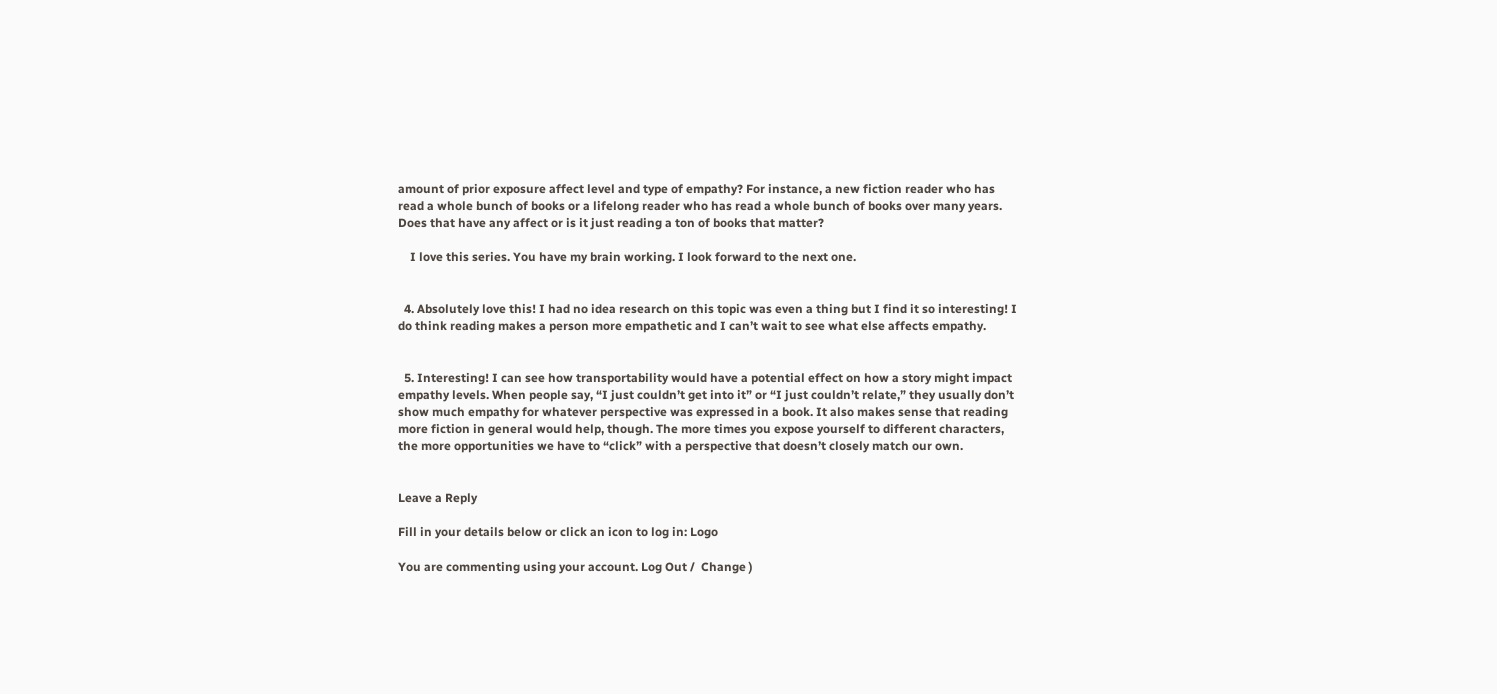amount of prior exposure affect level and type of empathy? For instance, a new fiction reader who has read a whole bunch of books or a lifelong reader who has read a whole bunch of books over many years. Does that have any affect or is it just reading a ton of books that matter?

    I love this series. You have my brain working. I look forward to the next one.


  4. Absolutely love this! I had no idea research on this topic was even a thing but I find it so interesting! I do think reading makes a person more empathetic and I can’t wait to see what else affects empathy.


  5. Interesting! I can see how transportability would have a potential effect on how a story might impact empathy levels. When people say, “I just couldn’t get into it” or “I just couldn’t relate,” they usually don’t show much empathy for whatever perspective was expressed in a book. It also makes sense that reading more fiction in general would help, though. The more times you expose yourself to different characters, the more opportunities we have to “click” with a perspective that doesn’t closely match our own.


Leave a Reply

Fill in your details below or click an icon to log in: Logo

You are commenting using your account. Log Out /  Change )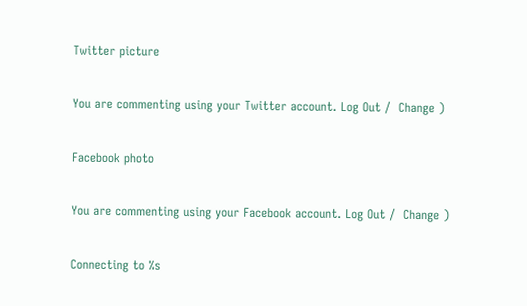Twitter picture

You are commenting using your Twitter account. Log Out /  Change )

Facebook photo

You are commenting using your Facebook account. Log Out /  Change )

Connecting to %s